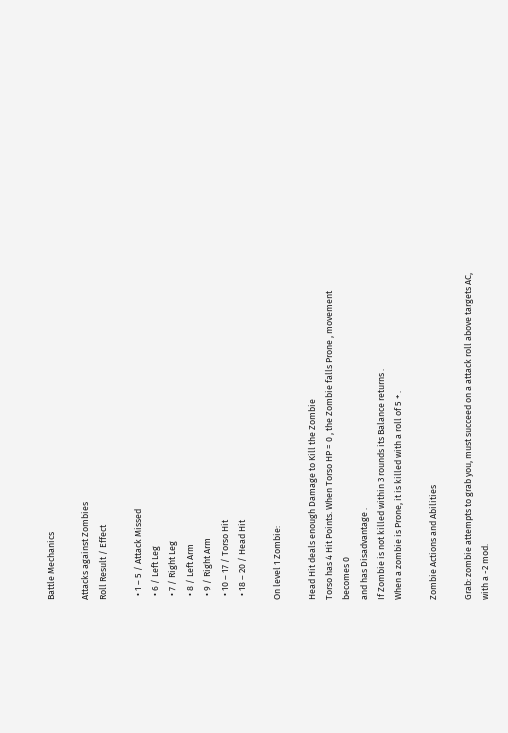Battle Mechanics

Attacks against Zombies
Roll Result / Effect

  • 1 – 5 / Attack Missed
  • 6 / Left Leg
  • 7 / Right Leg
  • 8 / Left Arm
  • 9 / Right Arm
  • 10 – 17 / Torso Hit
  • 18 – 20 / Head Hit

On level 1 Zombie:

Head Hit deals enough Damage to Kill the Zombie
Torso has 4 Hit Points. When Torso HP = 0 , the Zombie falls Prone , movement becomes 0
and has Disadvantage .
If Zombie is not killed within 3 rounds its Balance returns .
When a zombie is Prone, it is killed with a roll of 5 + .

Zombie Actions and Abilities

Grab: zombie attempts to grab you, must succeed on a attack roll above targets AC, with a -2 mod.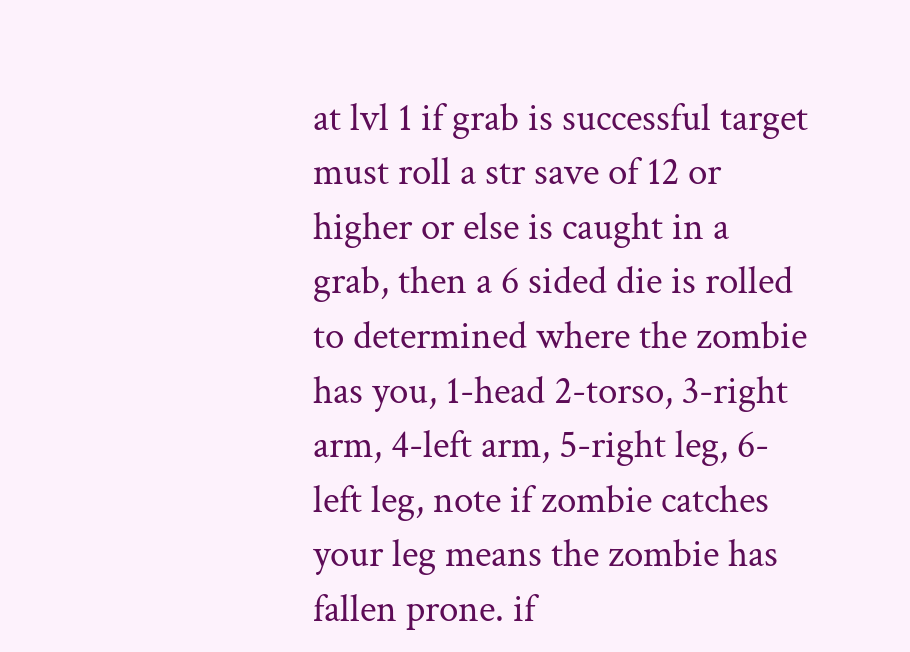at lvl 1 if grab is successful target must roll a str save of 12 or higher or else is caught in a grab, then a 6 sided die is rolled to determined where the zombie has you, 1-head 2-torso, 3-right arm, 4-left arm, 5-right leg, 6-left leg, note if zombie catches your leg means the zombie has fallen prone. if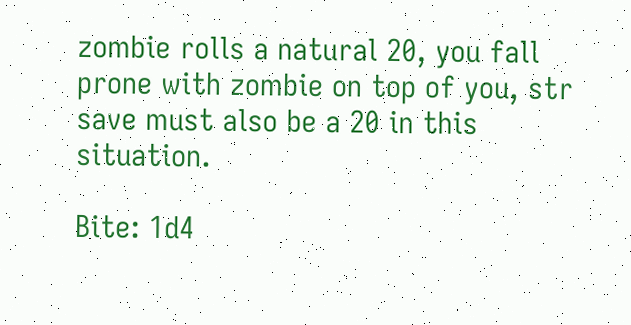zombie rolls a natural 20, you fall prone with zombie on top of you, str save must also be a 20 in this situation.

Bite: 1d4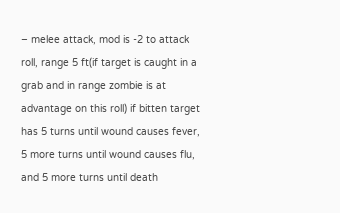– melee attack, mod is -2 to attack roll, range 5 ft(if target is caught in a grab and in range zombie is at advantage on this roll) if bitten target has 5 turns until wound causes fever, 5 more turns until wound causes flu, and 5 more turns until death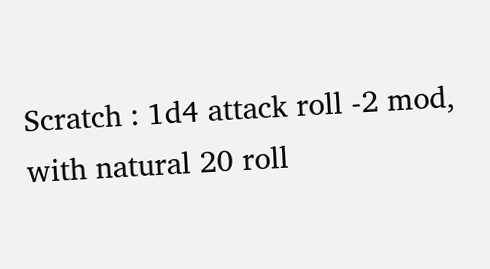Scratch : 1d4 attack roll -2 mod, with natural 20 roll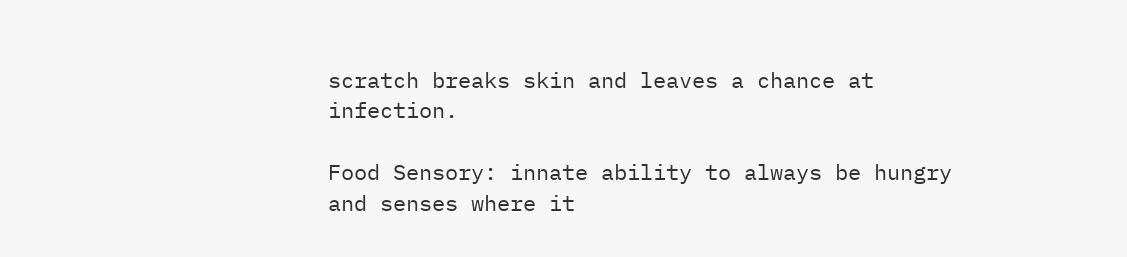scratch breaks skin and leaves a chance at infection.

Food Sensory: innate ability to always be hungry and senses where it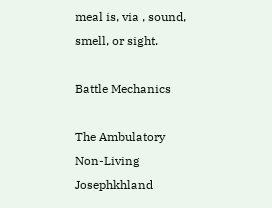meal is, via , sound, smell, or sight.

Battle Mechanics

The Ambulatory Non-Living Josephkhland